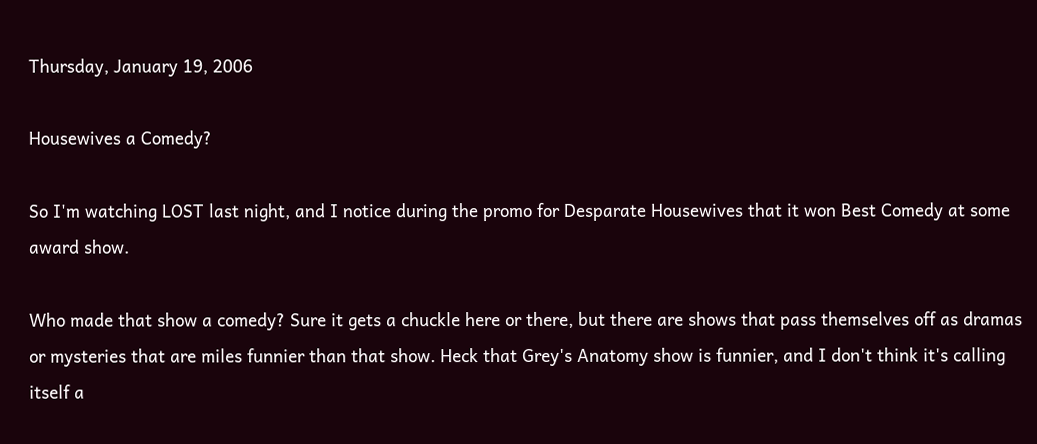Thursday, January 19, 2006

Housewives a Comedy?

So I'm watching LOST last night, and I notice during the promo for Desparate Housewives that it won Best Comedy at some award show.

Who made that show a comedy? Sure it gets a chuckle here or there, but there are shows that pass themselves off as dramas or mysteries that are miles funnier than that show. Heck that Grey's Anatomy show is funnier, and I don't think it's calling itself a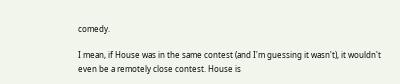comedy.

I mean, if House was in the same contest (and I'm guessing it wasn't), it wouldn't even be a remotely close contest. House is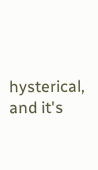hysterical, and it's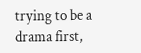trying to be a drama first,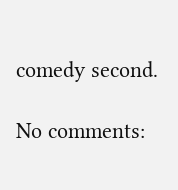comedy second.

No comments: